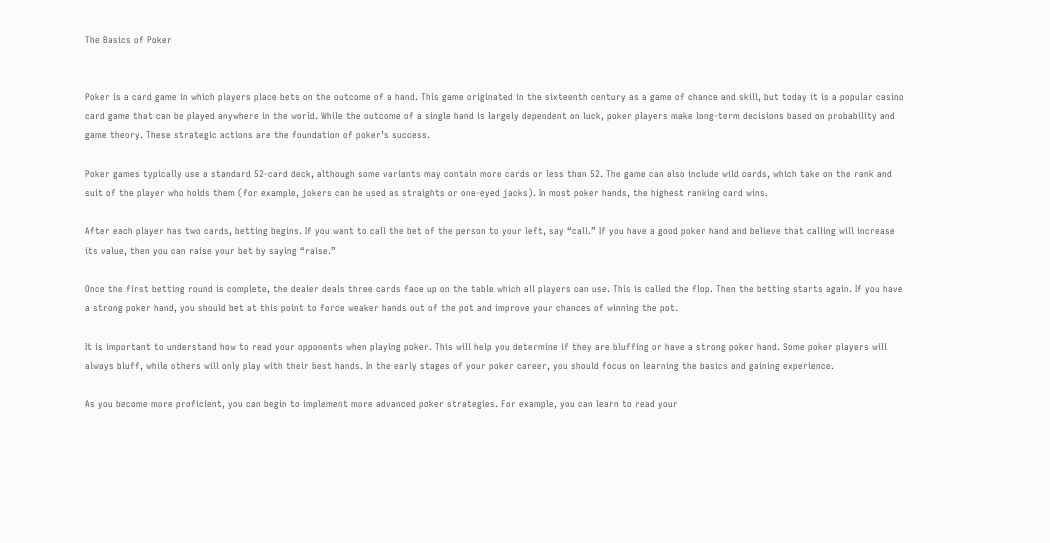The Basics of Poker


Poker is a card game in which players place bets on the outcome of a hand. This game originated in the sixteenth century as a game of chance and skill, but today it is a popular casino card game that can be played anywhere in the world. While the outcome of a single hand is largely dependent on luck, poker players make long-term decisions based on probability and game theory. These strategic actions are the foundation of poker’s success.

Poker games typically use a standard 52-card deck, although some variants may contain more cards or less than 52. The game can also include wild cards, which take on the rank and suit of the player who holds them (for example, jokers can be used as straights or one-eyed jacks). In most poker hands, the highest ranking card wins.

After each player has two cards, betting begins. If you want to call the bet of the person to your left, say “call.” If you have a good poker hand and believe that calling will increase its value, then you can raise your bet by saying “raise.”

Once the first betting round is complete, the dealer deals three cards face up on the table which all players can use. This is called the flop. Then the betting starts again. If you have a strong poker hand, you should bet at this point to force weaker hands out of the pot and improve your chances of winning the pot.

It is important to understand how to read your opponents when playing poker. This will help you determine if they are bluffing or have a strong poker hand. Some poker players will always bluff, while others will only play with their best hands. In the early stages of your poker career, you should focus on learning the basics and gaining experience.

As you become more proficient, you can begin to implement more advanced poker strategies. For example, you can learn to read your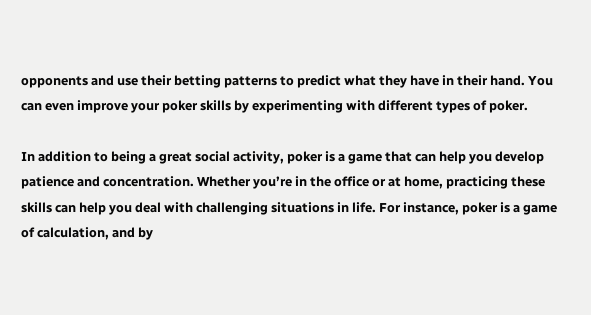opponents and use their betting patterns to predict what they have in their hand. You can even improve your poker skills by experimenting with different types of poker.

In addition to being a great social activity, poker is a game that can help you develop patience and concentration. Whether you’re in the office or at home, practicing these skills can help you deal with challenging situations in life. For instance, poker is a game of calculation, and by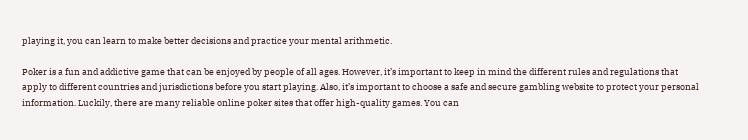playing it, you can learn to make better decisions and practice your mental arithmetic.

Poker is a fun and addictive game that can be enjoyed by people of all ages. However, it’s important to keep in mind the different rules and regulations that apply to different countries and jurisdictions before you start playing. Also, it’s important to choose a safe and secure gambling website to protect your personal information. Luckily, there are many reliable online poker sites that offer high-quality games. You can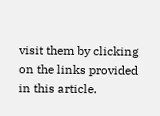visit them by clicking on the links provided in this article.